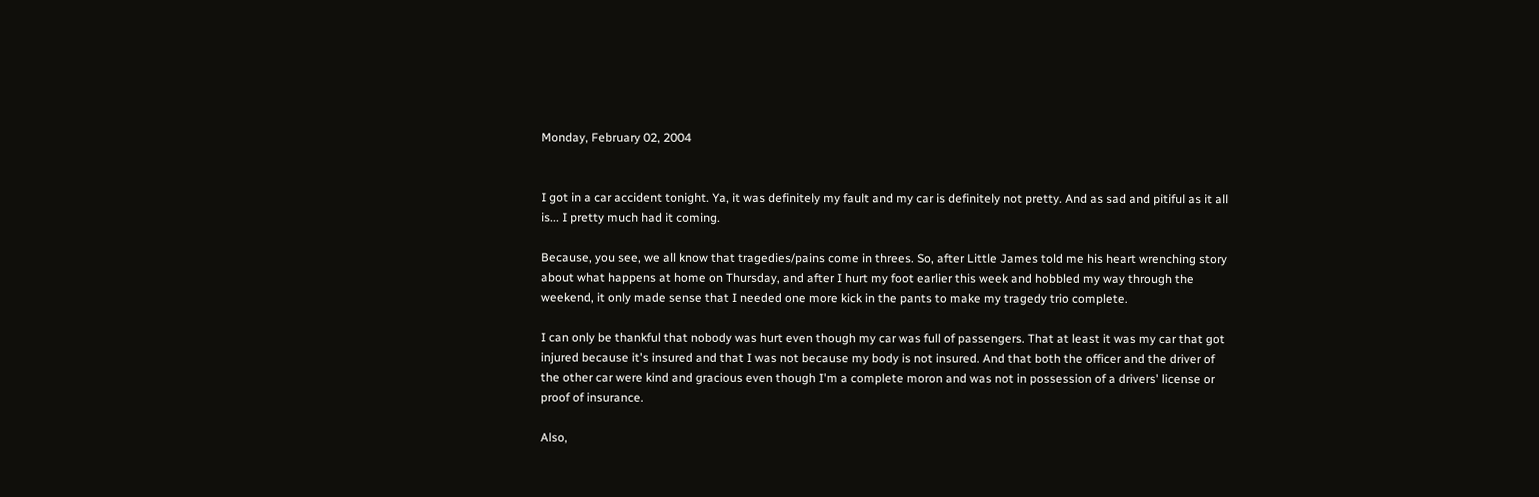Monday, February 02, 2004


I got in a car accident tonight. Ya, it was definitely my fault and my car is definitely not pretty. And as sad and pitiful as it all is... I pretty much had it coming.

Because, you see, we all know that tragedies/pains come in threes. So, after Little James told me his heart wrenching story about what happens at home on Thursday, and after I hurt my foot earlier this week and hobbled my way through the weekend, it only made sense that I needed one more kick in the pants to make my tragedy trio complete.

I can only be thankful that nobody was hurt even though my car was full of passengers. That at least it was my car that got injured because it's insured and that I was not because my body is not insured. And that both the officer and the driver of the other car were kind and gracious even though I'm a complete moron and was not in possession of a drivers' license or proof of insurance.

Also,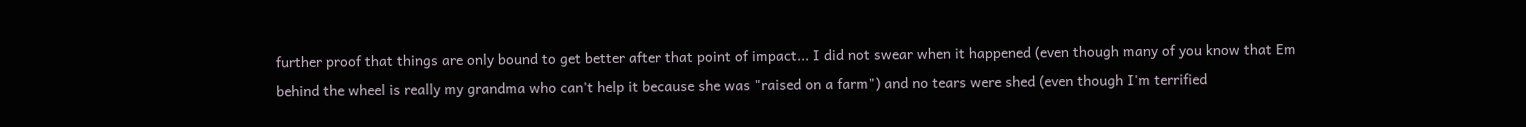further proof that things are only bound to get better after that point of impact... I did not swear when it happened (even though many of you know that Em behind the wheel is really my grandma who can't help it because she was "raised on a farm") and no tears were shed (even though I'm terrified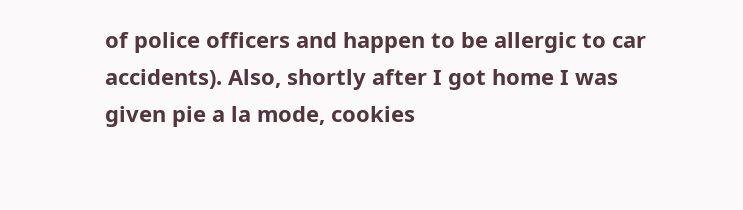of police officers and happen to be allergic to car accidents). Also, shortly after I got home I was given pie a la mode, cookies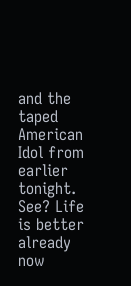and the taped American Idol from earlier tonight. See? Life is better already now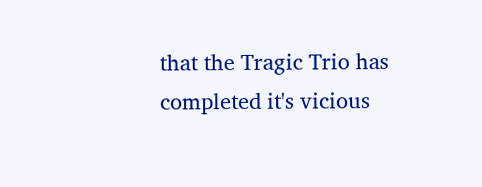that the Tragic Trio has completed it's vicious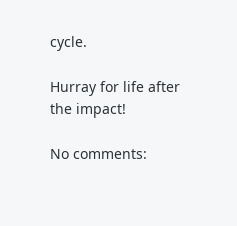cycle.

Hurray for life after the impact!

No comments: